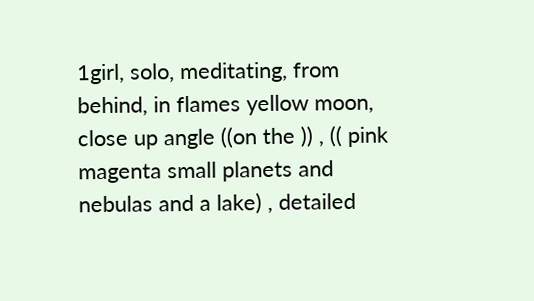1girl, solo, meditating, from behind, in flames yellow moon, close up angle ((on the )) , (( pink magenta small planets and nebulas and a lake) , detailed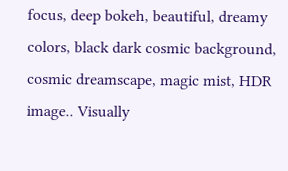focus, deep bokeh, beautiful, dreamy colors, black dark cosmic background, cosmic dreamscape, magic mist, HDR image.. Visually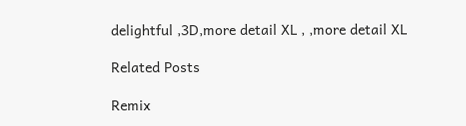delightful ,3D,more detail XL , ,more detail XL

Related Posts

Remix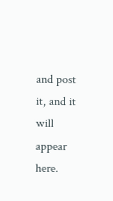and post it, and it will appear here.